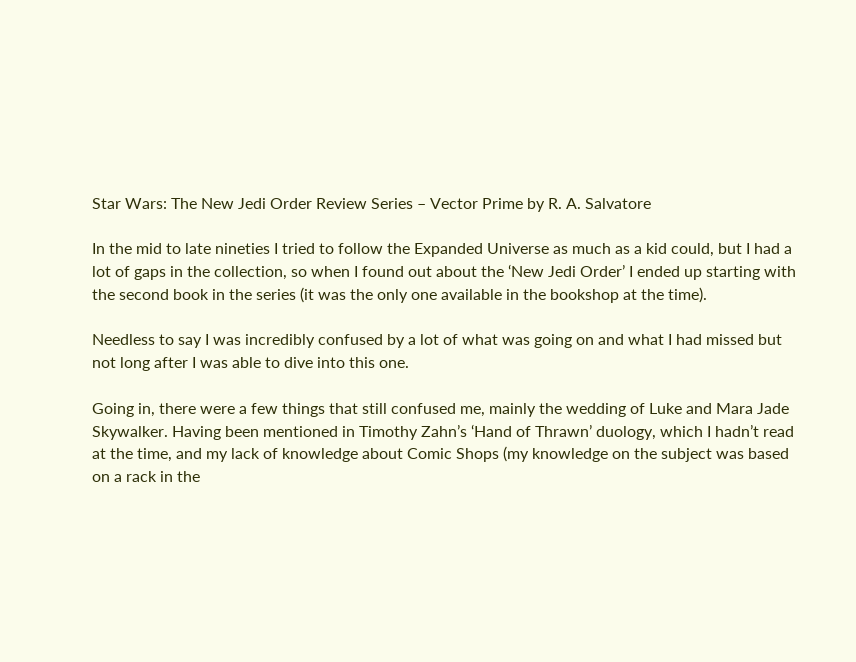Star Wars: The New Jedi Order Review Series – Vector Prime by R. A. Salvatore

In the mid to late nineties I tried to follow the Expanded Universe as much as a kid could, but I had a lot of gaps in the collection, so when I found out about the ‘New Jedi Order’ I ended up starting with the second book in the series (it was the only one available in the bookshop at the time).

Needless to say I was incredibly confused by a lot of what was going on and what I had missed but not long after I was able to dive into this one.

Going in, there were a few things that still confused me, mainly the wedding of Luke and Mara Jade Skywalker. Having been mentioned in Timothy Zahn’s ‘Hand of Thrawn’ duology, which I hadn’t read at the time, and my lack of knowledge about Comic Shops (my knowledge on the subject was based on a rack in the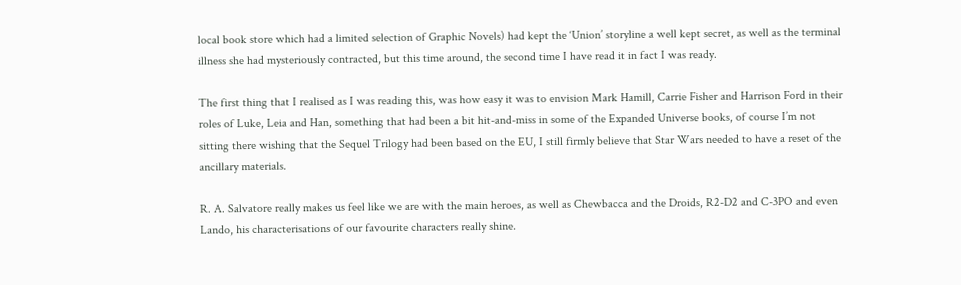local book store which had a limited selection of Graphic Novels) had kept the ‘Union’ storyline a well kept secret, as well as the terminal illness she had mysteriously contracted, but this time around, the second time I have read it in fact I was ready.

The first thing that I realised as I was reading this, was how easy it was to envision Mark Hamill, Carrie Fisher and Harrison Ford in their roles of Luke, Leia and Han, something that had been a bit hit-and-miss in some of the Expanded Universe books, of course I’m not sitting there wishing that the Sequel Trilogy had been based on the EU, I still firmly believe that Star Wars needed to have a reset of the ancillary materials.

R. A. Salvatore really makes us feel like we are with the main heroes, as well as Chewbacca and the Droids, R2-D2 and C-3PO and even Lando, his characterisations of our favourite characters really shine.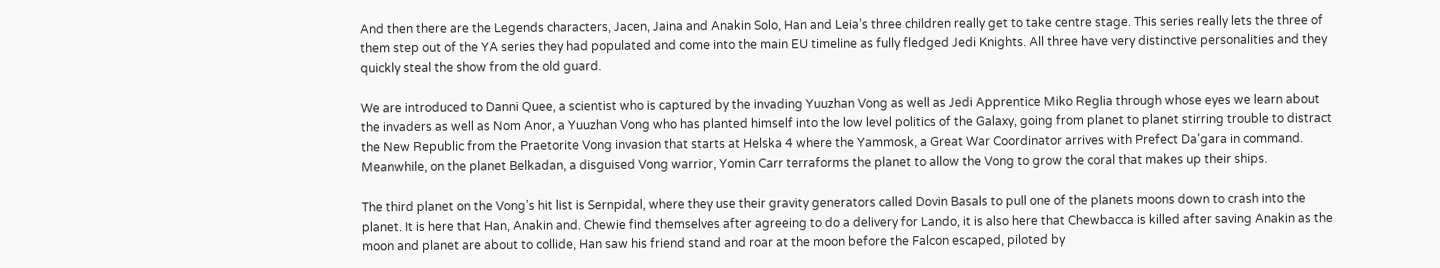And then there are the Legends characters, Jacen, Jaina and Anakin Solo, Han and Leia’s three children really get to take centre stage. This series really lets the three of them step out of the YA series they had populated and come into the main EU timeline as fully fledged Jedi Knights. All three have very distinctive personalities and they quickly steal the show from the old guard.

We are introduced to Danni Quee, a scientist who is captured by the invading Yuuzhan Vong as well as Jedi Apprentice Miko Reglia through whose eyes we learn about the invaders as well as Nom Anor, a Yuuzhan Vong who has planted himself into the low level politics of the Galaxy, going from planet to planet stirring trouble to distract the New Republic from the Praetorite Vong invasion that starts at Helska 4 where the Yammosk, a Great War Coordinator arrives with Prefect Da’gara in command. Meanwhile, on the planet Belkadan, a disguised Vong warrior, Yomin Carr terraforms the planet to allow the Vong to grow the coral that makes up their ships.

The third planet on the Vong’s hit list is Sernpidal, where they use their gravity generators called Dovin Basals to pull one of the planets moons down to crash into the planet. It is here that Han, Anakin and. Chewie find themselves after agreeing to do a delivery for Lando, it is also here that Chewbacca is killed after saving Anakin as the moon and planet are about to collide, Han saw his friend stand and roar at the moon before the Falcon escaped, piloted by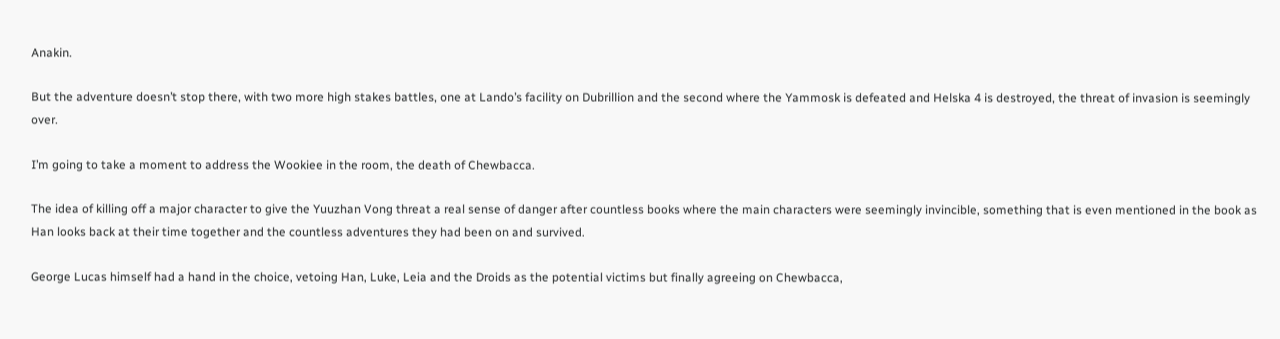Anakin.

But the adventure doesn’t stop there, with two more high stakes battles, one at Lando’s facility on Dubrillion and the second where the Yammosk is defeated and Helska 4 is destroyed, the threat of invasion is seemingly over.

I’m going to take a moment to address the Wookiee in the room, the death of Chewbacca.

The idea of killing off a major character to give the Yuuzhan Vong threat a real sense of danger after countless books where the main characters were seemingly invincible, something that is even mentioned in the book as Han looks back at their time together and the countless adventures they had been on and survived.

George Lucas himself had a hand in the choice, vetoing Han, Luke, Leia and the Droids as the potential victims but finally agreeing on Chewbacca,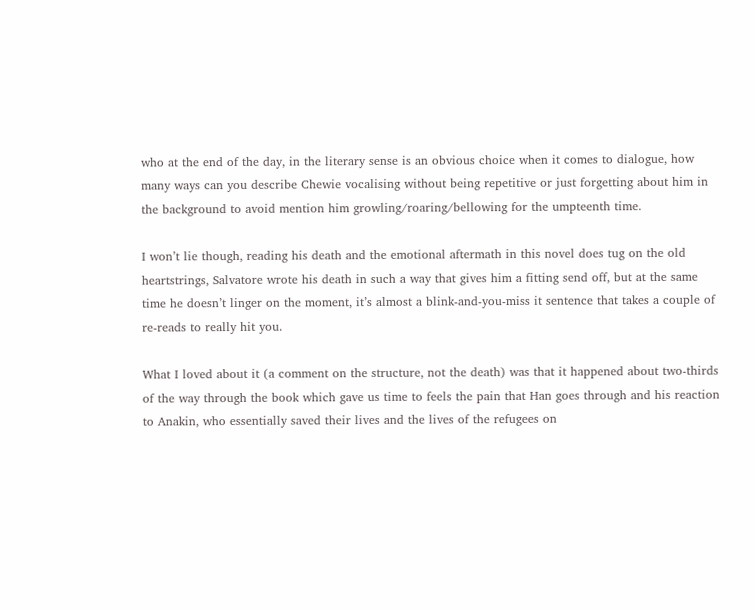who at the end of the day, in the literary sense is an obvious choice when it comes to dialogue, how many ways can you describe Chewie vocalising without being repetitive or just forgetting about him in the background to avoid mention him growling/roaring/bellowing for the umpteenth time.

I won’t lie though, reading his death and the emotional aftermath in this novel does tug on the old heartstrings, Salvatore wrote his death in such a way that gives him a fitting send off, but at the same time he doesn’t linger on the moment, it’s almost a blink-and-you-miss it sentence that takes a couple of re-reads to really hit you.

What I loved about it (a comment on the structure, not the death) was that it happened about two-thirds of the way through the book which gave us time to feels the pain that Han goes through and his reaction to Anakin, who essentially saved their lives and the lives of the refugees on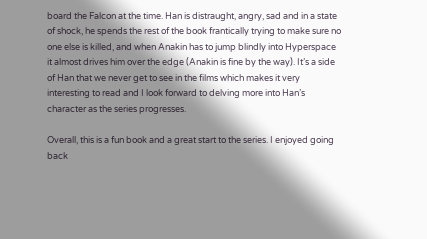board the Falcon at the time. Han is distraught, angry, sad and in a state of shock, he spends the rest of the book frantically trying to make sure no one else is killed, and when Anakin has to jump blindly into Hyperspace it almost drives him over the edge (Anakin is fine by the way). It’s a side of Han that we never get to see in the films which makes it very interesting to read and I look forward to delving more into Han’s character as the series progresses.

Overall, this is a fun book and a great start to the series. I enjoyed going back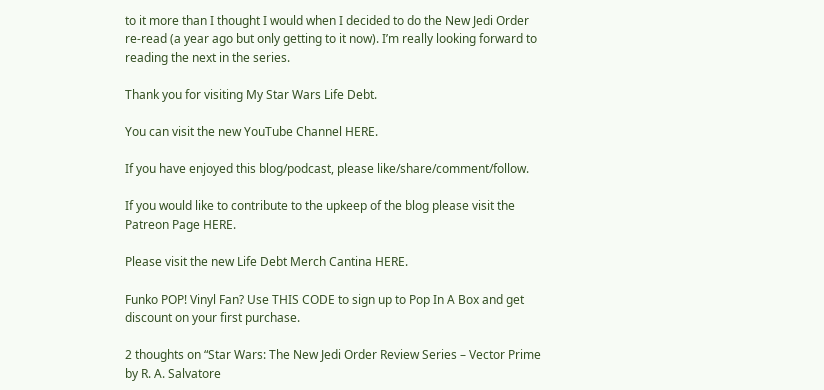to it more than I thought I would when I decided to do the New Jedi Order re-read (a year ago but only getting to it now). I’m really looking forward to reading the next in the series.

Thank you for visiting My Star Wars Life Debt.

You can visit the new YouTube Channel HERE.

If you have enjoyed this blog/podcast, please like/share/comment/follow.

If you would like to contribute to the upkeep of the blog please visit the Patreon Page HERE.

Please visit the new Life Debt Merch Cantina HERE.

Funko POP! Vinyl Fan? Use THIS CODE to sign up to Pop In A Box and get discount on your first purchase.

2 thoughts on “Star Wars: The New Jedi Order Review Series – Vector Prime by R. A. Salvatore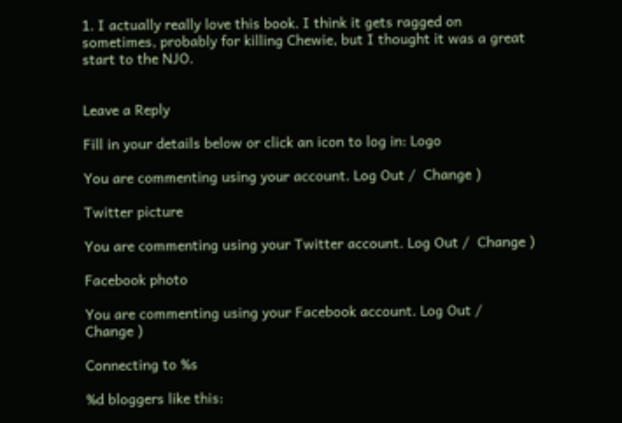1. I actually really love this book. I think it gets ragged on sometimes, probably for killing Chewie, but I thought it was a great start to the NJO.


Leave a Reply

Fill in your details below or click an icon to log in: Logo

You are commenting using your account. Log Out /  Change )

Twitter picture

You are commenting using your Twitter account. Log Out /  Change )

Facebook photo

You are commenting using your Facebook account. Log Out /  Change )

Connecting to %s

%d bloggers like this: